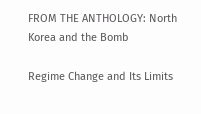FROM THE ANTHOLOGY: North Korea and the Bomb

Regime Change and Its Limits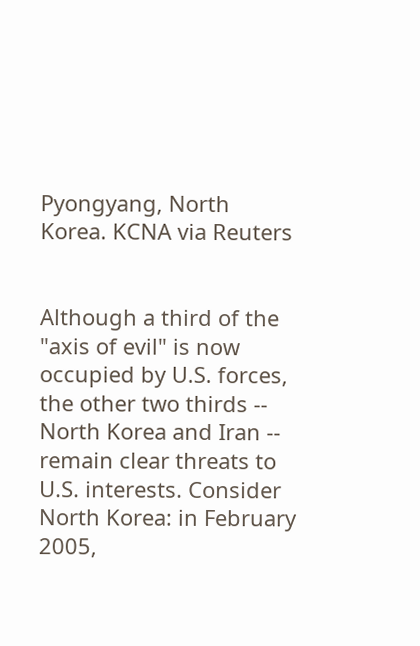Pyongyang, North Korea. KCNA via Reuters


Although a third of the "axis of evil" is now occupied by U.S. forces, the other two thirds -- North Korea and Iran -- remain clear threats to U.S. interests. Consider North Korea: in February 2005,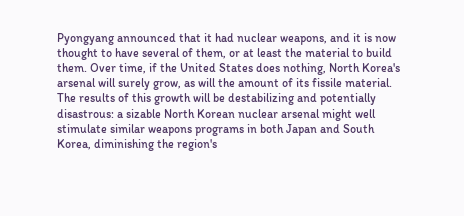Pyongyang announced that it had nuclear weapons, and it is now thought to have several of them, or at least the material to build them. Over time, if the United States does nothing, North Korea's arsenal will surely grow, as will the amount of its fissile material. The results of this growth will be destabilizing and potentially disastrous: a sizable North Korean nuclear arsenal might well stimulate similar weapons programs in both Japan and South Korea, diminishing the region's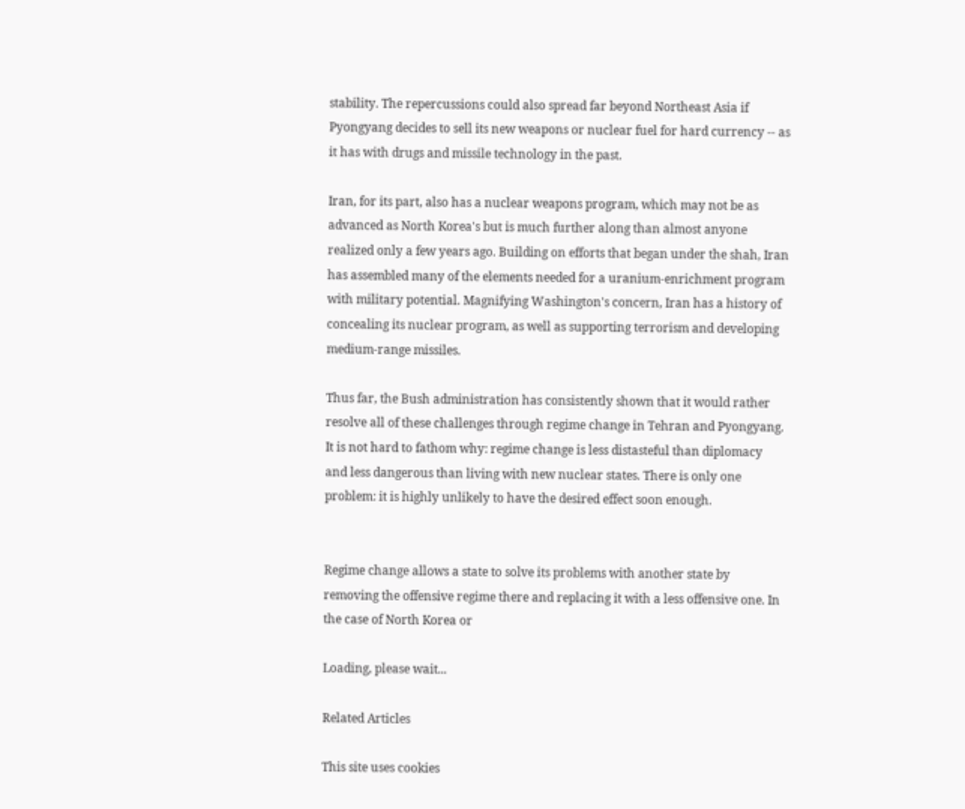stability. The repercussions could also spread far beyond Northeast Asia if Pyongyang decides to sell its new weapons or nuclear fuel for hard currency -- as it has with drugs and missile technology in the past.

Iran, for its part, also has a nuclear weapons program, which may not be as advanced as North Korea's but is much further along than almost anyone realized only a few years ago. Building on efforts that began under the shah, Iran has assembled many of the elements needed for a uranium-enrichment program with military potential. Magnifying Washington's concern, Iran has a history of concealing its nuclear program, as well as supporting terrorism and developing medium-range missiles.

Thus far, the Bush administration has consistently shown that it would rather resolve all of these challenges through regime change in Tehran and Pyongyang. It is not hard to fathom why: regime change is less distasteful than diplomacy and less dangerous than living with new nuclear states. There is only one problem: it is highly unlikely to have the desired effect soon enough.


Regime change allows a state to solve its problems with another state by removing the offensive regime there and replacing it with a less offensive one. In the case of North Korea or

Loading, please wait...

Related Articles

This site uses cookies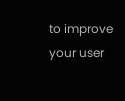to improve your user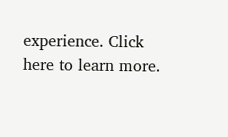experience. Click here to learn more.